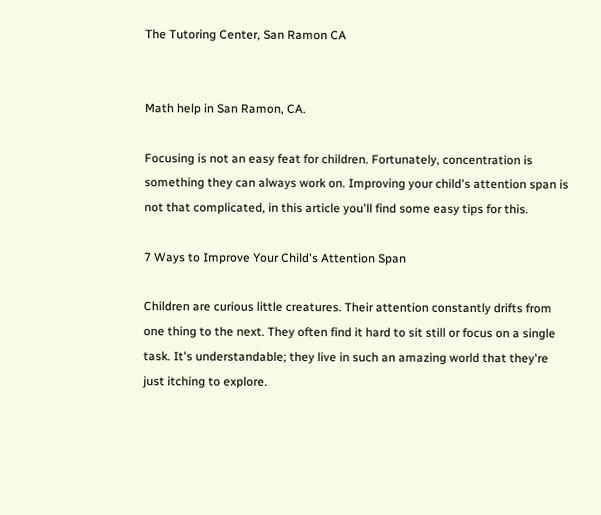The Tutoring Center, San Ramon CA


Math help in San Ramon, CA.

Focusing is not an easy feat for children. Fortunately, concentration is something they can always work on. Improving your child's attention span is not that complicated, in this article you'll find some easy tips for this.

7 Ways to Improve Your Child's Attention Span

Children are curious little creatures. Their attention constantly drifts from one thing to the next. They often find it hard to sit still or focus on a single task. It's understandable; they live in such an amazing world that they're just itching to explore.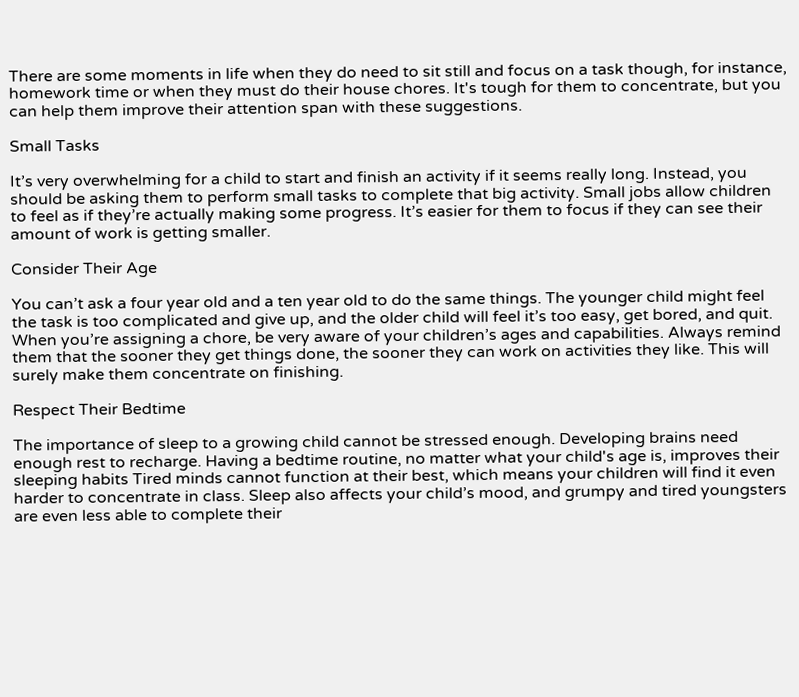There are some moments in life when they do need to sit still and focus on a task though, for instance, homework time or when they must do their house chores. It's tough for them to concentrate, but you can help them improve their attention span with these suggestions.

Small Tasks

It’s very overwhelming for a child to start and finish an activity if it seems really long. Instead, you should be asking them to perform small tasks to complete that big activity. Small jobs allow children to feel as if they’re actually making some progress. It’s easier for them to focus if they can see their amount of work is getting smaller.

Consider Their Age

You can’t ask a four year old and a ten year old to do the same things. The younger child might feel the task is too complicated and give up, and the older child will feel it’s too easy, get bored, and quit. When you’re assigning a chore, be very aware of your children’s ages and capabilities. Always remind them that the sooner they get things done, the sooner they can work on activities they like. This will surely make them concentrate on finishing.

Respect Their Bedtime

The importance of sleep to a growing child cannot be stressed enough. Developing brains need enough rest to recharge. Having a bedtime routine, no matter what your child's age is, improves their sleeping habits Tired minds cannot function at their best, which means your children will find it even harder to concentrate in class. Sleep also affects your child’s mood, and grumpy and tired youngsters are even less able to complete their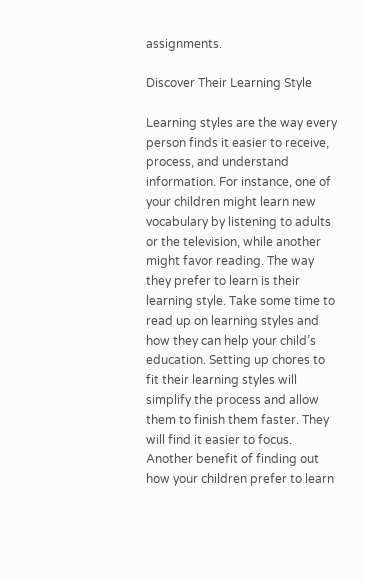assignments.

Discover Their Learning Style

Learning styles are the way every person finds it easier to receive, process, and understand information. For instance, one of your children might learn new vocabulary by listening to adults or the television, while another might favor reading. The way they prefer to learn is their learning style. Take some time to read up on learning styles and how they can help your child’s education. Setting up chores to fit their learning styles will simplify the process and allow them to finish them faster. They will find it easier to focus. Another benefit of finding out how your children prefer to learn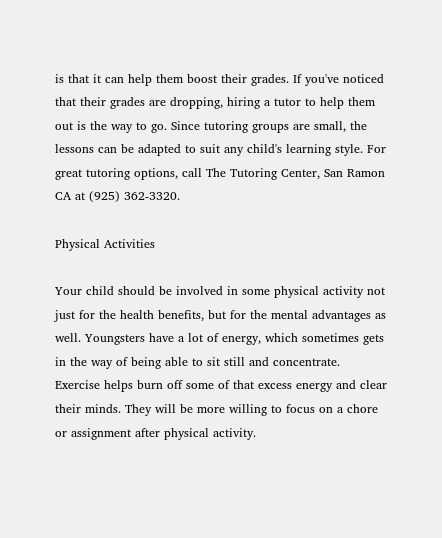is that it can help them boost their grades. If you've noticed that their grades are dropping, hiring a tutor to help them out is the way to go. Since tutoring groups are small, the lessons can be adapted to suit any child's learning style. For great tutoring options, call The Tutoring Center, San Ramon CA at (925) 362-3320.

Physical Activities

Your child should be involved in some physical activity not just for the health benefits, but for the mental advantages as well. Youngsters have a lot of energy, which sometimes gets in the way of being able to sit still and concentrate. Exercise helps burn off some of that excess energy and clear their minds. They will be more willing to focus on a chore or assignment after physical activity.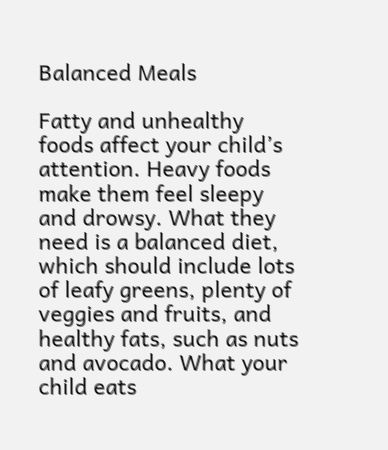Balanced Meals

Fatty and unhealthy foods affect your child’s attention. Heavy foods make them feel sleepy and drowsy. What they need is a balanced diet, which should include lots of leafy greens, plenty of veggies and fruits, and healthy fats, such as nuts and avocado. What your child eats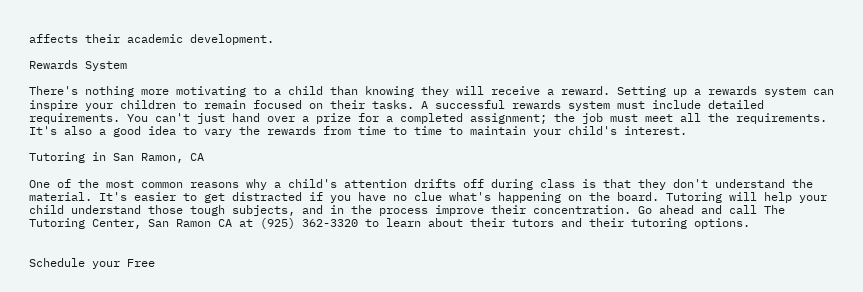affects their academic development.

Rewards System

There's nothing more motivating to a child than knowing they will receive a reward. Setting up a rewards system can inspire your children to remain focused on their tasks. A successful rewards system must include detailed requirements. You can't just hand over a prize for a completed assignment; the job must meet all the requirements. It's also a good idea to vary the rewards from time to time to maintain your child's interest.

Tutoring in San Ramon, CA

One of the most common reasons why a child's attention drifts off during class is that they don't understand the material. It's easier to get distracted if you have no clue what's happening on the board. Tutoring will help your child understand those tough subjects, and in the process improve their concentration. Go ahead and call The Tutoring Center, San Ramon CA at (925) 362-3320 to learn about their tutors and their tutoring options.


Schedule your Free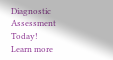Diagnostic Assessment Today!
Learn more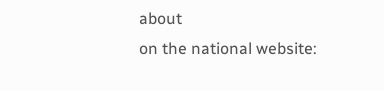about
on the national website: